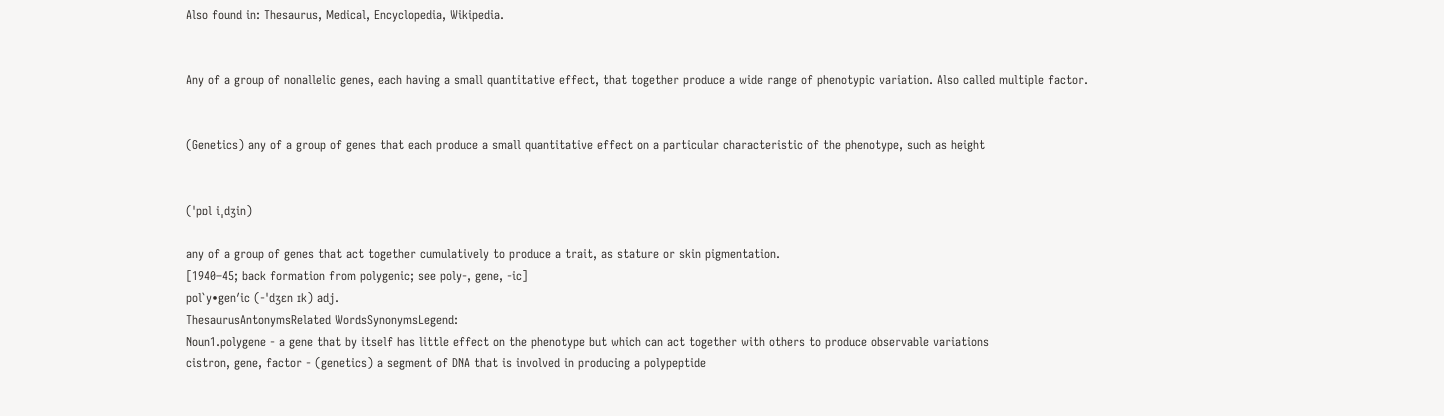Also found in: Thesaurus, Medical, Encyclopedia, Wikipedia.


Any of a group of nonallelic genes, each having a small quantitative effect, that together produce a wide range of phenotypic variation. Also called multiple factor.


(Genetics) any of a group of genes that each produce a small quantitative effect on a particular characteristic of the phenotype, such as height


(ˈpɒl iˌdʒin)

any of a group of genes that act together cumulatively to produce a trait, as stature or skin pigmentation.
[1940–45; back formation from polygenic; see poly-, gene, -ic]
pol`y•gen′ic (-ˈdʒɛn ɪk) adj.
ThesaurusAntonymsRelated WordsSynonymsLegend:
Noun1.polygene - a gene that by itself has little effect on the phenotype but which can act together with others to produce observable variations
cistron, gene, factor - (genetics) a segment of DNA that is involved in producing a polypeptide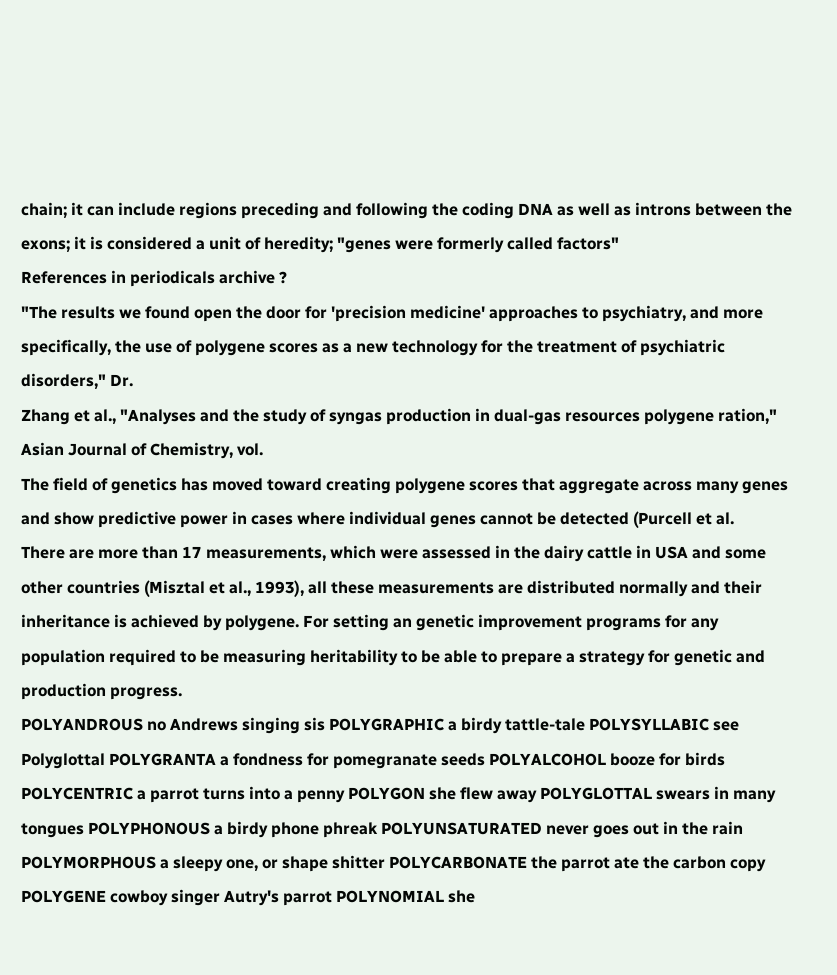chain; it can include regions preceding and following the coding DNA as well as introns between the exons; it is considered a unit of heredity; "genes were formerly called factors"
References in periodicals archive ?
"The results we found open the door for 'precision medicine' approaches to psychiatry, and more specifically, the use of polygene scores as a new technology for the treatment of psychiatric disorders," Dr.
Zhang et al., "Analyses and the study of syngas production in dual-gas resources polygene ration," Asian Journal of Chemistry, vol.
The field of genetics has moved toward creating polygene scores that aggregate across many genes and show predictive power in cases where individual genes cannot be detected (Purcell et al.
There are more than 17 measurements, which were assessed in the dairy cattle in USA and some other countries (Misztal et al., 1993), all these measurements are distributed normally and their inheritance is achieved by polygene. For setting an genetic improvement programs for any population required to be measuring heritability to be able to prepare a strategy for genetic and production progress.
POLYANDROUS no Andrews singing sis POLYGRAPHIC a birdy tattle-tale POLYSYLLABIC see Polyglottal POLYGRANTA a fondness for pomegranate seeds POLYALCOHOL booze for birds POLYCENTRIC a parrot turns into a penny POLYGON she flew away POLYGLOTTAL swears in many tongues POLYPHONOUS a birdy phone phreak POLYUNSATURATED never goes out in the rain POLYMORPHOUS a sleepy one, or shape shitter POLYCARBONATE the parrot ate the carbon copy POLYGENE cowboy singer Autry's parrot POLYNOMIAL she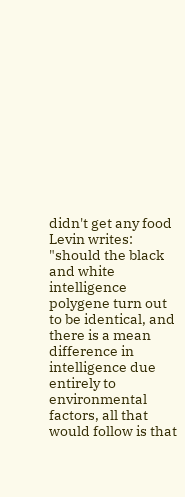didn't get any food
Levin writes: "should the black and white intelligence polygene turn out to be identical, and there is a mean difference in intelligence due entirely to environmental factors, all that would follow is that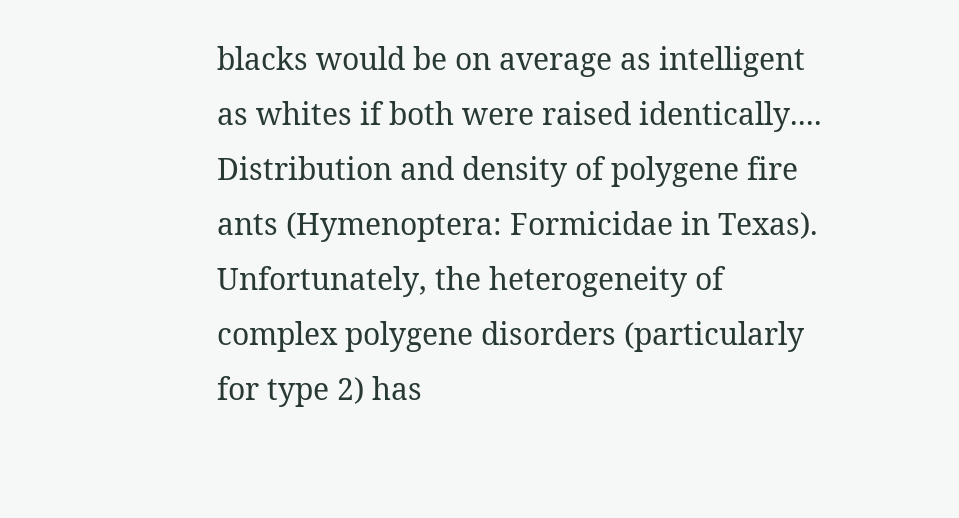blacks would be on average as intelligent as whites if both were raised identically....
Distribution and density of polygene fire ants (Hymenoptera: Formicidae in Texas).
Unfortunately, the heterogeneity of complex polygene disorders (particularly for type 2) has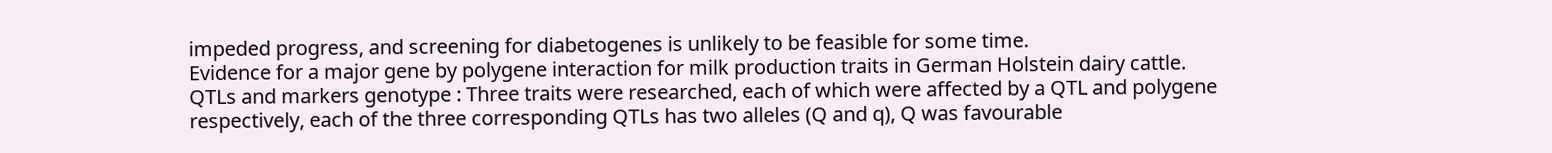impeded progress, and screening for diabetogenes is unlikely to be feasible for some time.
Evidence for a major gene by polygene interaction for milk production traits in German Holstein dairy cattle.
QTLs and markers genotype : Three traits were researched, each of which were affected by a QTL and polygene respectively, each of the three corresponding QTLs has two alleles (Q and q), Q was favourable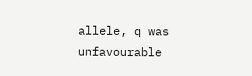allele, q was unfavourable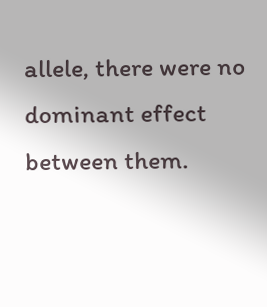allele, there were no dominant effect between them.